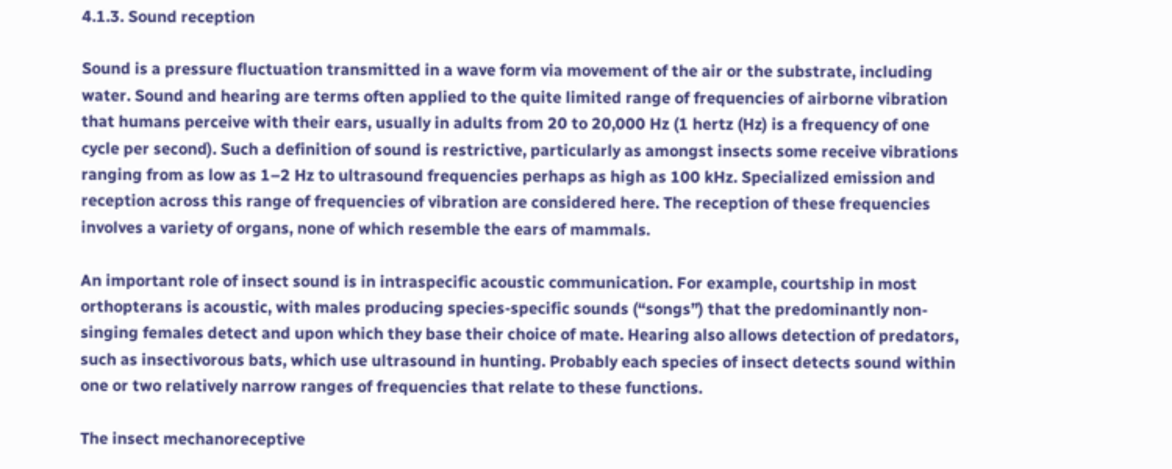4.1.3. Sound reception

Sound is a pressure fluctuation transmitted in a wave form via movement of the air or the substrate, including water. Sound and hearing are terms often applied to the quite limited range of frequencies of airborne vibration that humans perceive with their ears, usually in adults from 20 to 20,000 Hz (1 hertz (Hz) is a frequency of one cycle per second). Such a definition of sound is restrictive, particularly as amongst insects some receive vibrations ranging from as low as 1–2 Hz to ultrasound frequencies perhaps as high as 100 kHz. Specialized emission and reception across this range of frequencies of vibration are considered here. The reception of these frequencies involves a variety of organs, none of which resemble the ears of mammals.

An important role of insect sound is in intraspecific acoustic communication. For example, courtship in most orthopterans is acoustic, with males producing species-specific sounds (“songs”) that the predominantly non-singing females detect and upon which they base their choice of mate. Hearing also allows detection of predators, such as insectivorous bats, which use ultrasound in hunting. Probably each species of insect detects sound within one or two relatively narrow ranges of frequencies that relate to these functions.

The insect mechanoreceptive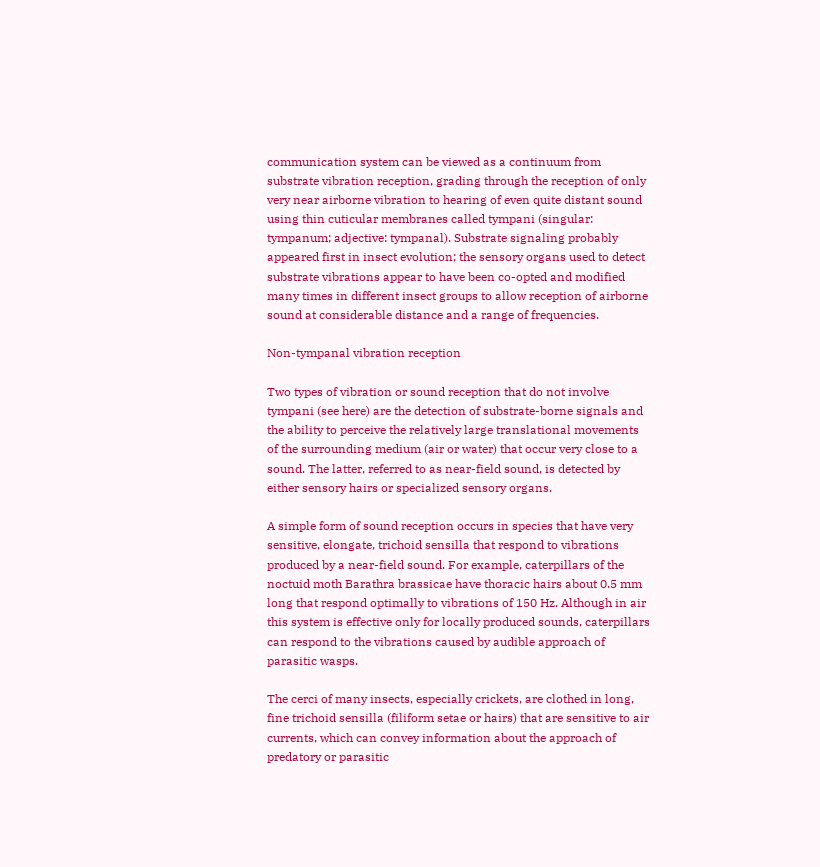communication system can be viewed as a continuum from substrate vibration reception, grading through the reception of only very near airborne vibration to hearing of even quite distant sound using thin cuticular membranes called tympani (singular: tympanum; adjective: tympanal). Substrate signaling probably appeared first in insect evolution; the sensory organs used to detect substrate vibrations appear to have been co-opted and modified many times in different insect groups to allow reception of airborne sound at considerable distance and a range of frequencies.

Non-tympanal vibration reception

Two types of vibration or sound reception that do not involve tympani (see here) are the detection of substrate-borne signals and the ability to perceive the relatively large translational movements of the surrounding medium (air or water) that occur very close to a sound. The latter, referred to as near-field sound, is detected by either sensory hairs or specialized sensory organs.

A simple form of sound reception occurs in species that have very sensitive, elongate, trichoid sensilla that respond to vibrations produced by a near-field sound. For example, caterpillars of the noctuid moth Barathra brassicae have thoracic hairs about 0.5 mm long that respond optimally to vibrations of 150 Hz. Although in air this system is effective only for locally produced sounds, caterpillars can respond to the vibrations caused by audible approach of parasitic wasps.

The cerci of many insects, especially crickets, are clothed in long, fine trichoid sensilla (filiform setae or hairs) that are sensitive to air currents, which can convey information about the approach of predatory or parasitic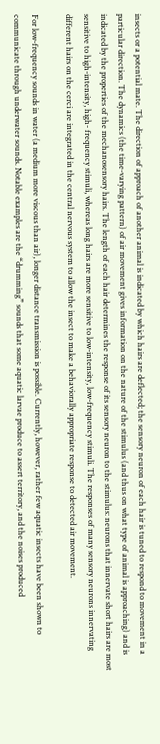insects or a potential mate. The direction of approach of another animal is indicated by which hairs are deflected; the sensory neuron of each hair is tuned to respond to movement in a particular direction. The dynamics (the time-varying pattern) of air movement gives information on the nature of the stimulus (and thus on what type of animal is approaching) and is indicated by the properties of the mechanosensory hairs. The length of each hair determines the response of its sensory neuron to the stimulus: neurons that innervate short hairs are most sensitive to high-intensity, high- frequency stimuli, whereas long hairs are more sensitive to low-intensity, low-frequency stimuli. The responses of many sensory neurons innervating different hairs on the cerci are integrated in the central nervous system to allow the insect to make a behaviorally appropriate response to detected air movement.

For low-frequency sounds in water (a medium more viscous than air), longer distance transmission is possible. Currently, however, rather few aquatic insects have been shown to communicate through underwater sounds. Notable examples are the “drumming” sounds that some aquatic larvae produce to assert territory, and the noises produced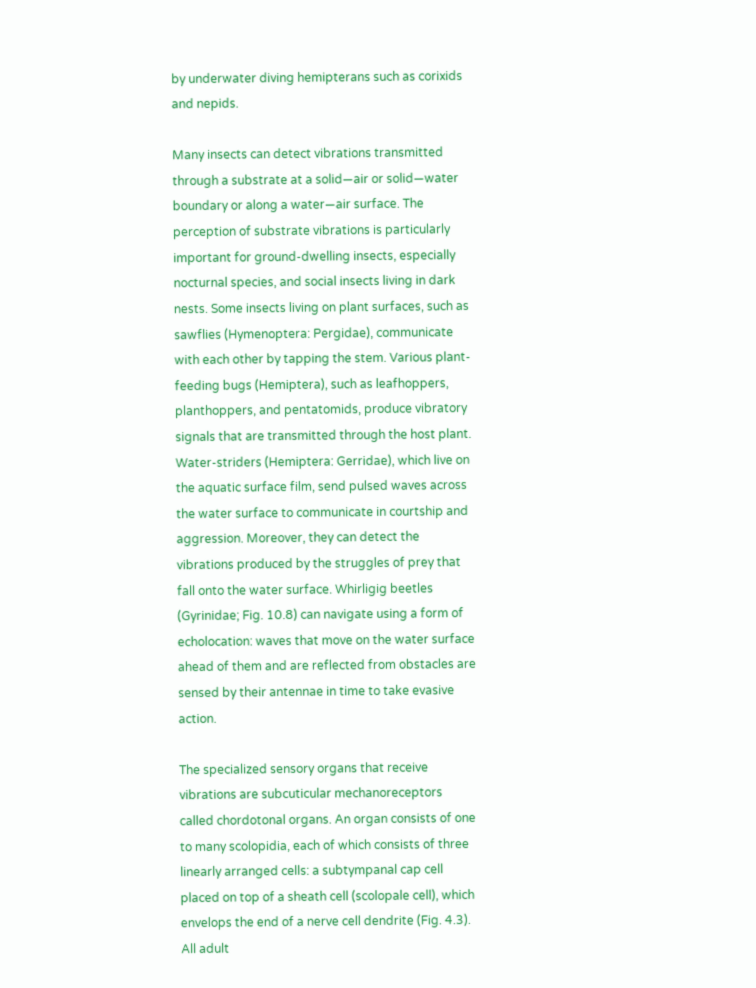by underwater diving hemipterans such as corixids and nepids.

Many insects can detect vibrations transmitted through a substrate at a solid—air or solid—water boundary or along a water—air surface. The perception of substrate vibrations is particularly important for ground-dwelling insects, especially nocturnal species, and social insects living in dark nests. Some insects living on plant surfaces, such as sawflies (Hymenoptera: Pergidae), communicate with each other by tapping the stem. Various plant-feeding bugs (Hemiptera), such as leafhoppers, planthoppers, and pentatomids, produce vibratory signals that are transmitted through the host plant. Water-striders (Hemiptera: Gerridae), which live on the aquatic surface film, send pulsed waves across the water surface to communicate in courtship and aggression. Moreover, they can detect the vibrations produced by the struggles of prey that fall onto the water surface. Whirligig beetles (Gyrinidae; Fig. 10.8) can navigate using a form of echolocation: waves that move on the water surface ahead of them and are reflected from obstacles are sensed by their antennae in time to take evasive action.

The specialized sensory organs that receive vibrations are subcuticular mechanoreceptors called chordotonal organs. An organ consists of one to many scolopidia, each of which consists of three linearly arranged cells: a subtympanal cap cell placed on top of a sheath cell (scolopale cell), which envelops the end of a nerve cell dendrite (Fig. 4.3). All adult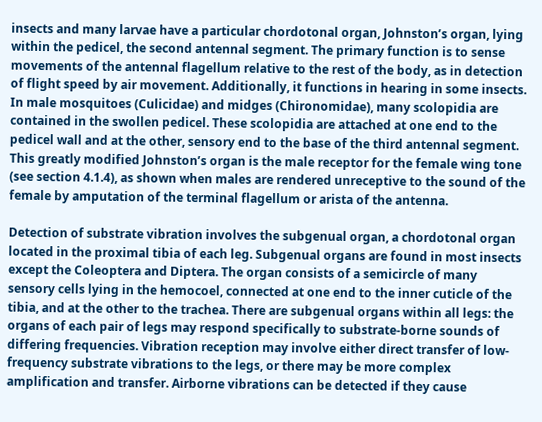insects and many larvae have a particular chordotonal organ, Johnston’s organ, lying within the pedicel, the second antennal segment. The primary function is to sense movements of the antennal flagellum relative to the rest of the body, as in detection of flight speed by air movement. Additionally, it functions in hearing in some insects. In male mosquitoes (Culicidae) and midges (Chironomidae), many scolopidia are contained in the swollen pedicel. These scolopidia are attached at one end to the pedicel wall and at the other, sensory end to the base of the third antennal segment. This greatly modified Johnston’s organ is the male receptor for the female wing tone (see section 4.1.4), as shown when males are rendered unreceptive to the sound of the female by amputation of the terminal flagellum or arista of the antenna.

Detection of substrate vibration involves the subgenual organ, a chordotonal organ located in the proximal tibia of each leg. Subgenual organs are found in most insects except the Coleoptera and Diptera. The organ consists of a semicircle of many sensory cells lying in the hemocoel, connected at one end to the inner cuticle of the tibia, and at the other to the trachea. There are subgenual organs within all legs: the organs of each pair of legs may respond specifically to substrate-borne sounds of differing frequencies. Vibration reception may involve either direct transfer of low- frequency substrate vibrations to the legs, or there may be more complex amplification and transfer. Airborne vibrations can be detected if they cause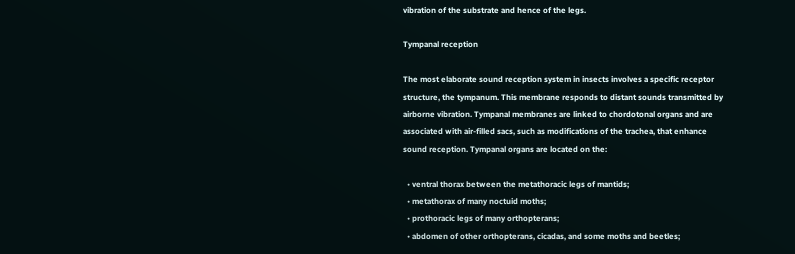vibration of the substrate and hence of the legs.

Tympanal reception

The most elaborate sound reception system in insects involves a specific receptor structure, the tympanum. This membrane responds to distant sounds transmitted by airborne vibration. Tympanal membranes are linked to chordotonal organs and are associated with air-filled sacs, such as modifications of the trachea, that enhance sound reception. Tympanal organs are located on the:

  • ventral thorax between the metathoracic legs of mantids;
  • metathorax of many noctuid moths;
  • prothoracic legs of many orthopterans;
  • abdomen of other orthopterans, cicadas, and some moths and beetles;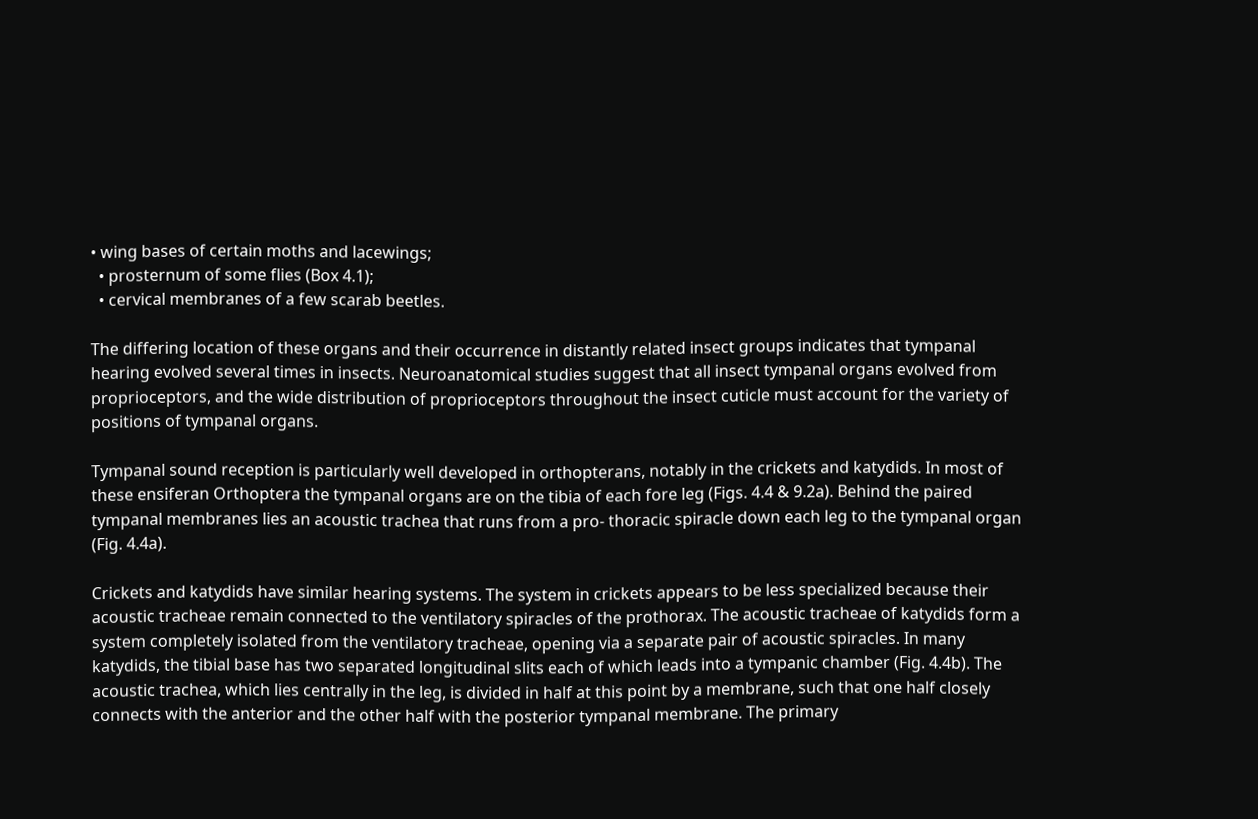• wing bases of certain moths and lacewings;
  • prosternum of some flies (Box 4.1);
  • cervical membranes of a few scarab beetles.

The differing location of these organs and their occurrence in distantly related insect groups indicates that tympanal hearing evolved several times in insects. Neuroanatomical studies suggest that all insect tympanal organs evolved from proprioceptors, and the wide distribution of proprioceptors throughout the insect cuticle must account for the variety of positions of tympanal organs.

Tympanal sound reception is particularly well developed in orthopterans, notably in the crickets and katydids. In most of these ensiferan Orthoptera the tympanal organs are on the tibia of each fore leg (Figs. 4.4 & 9.2a). Behind the paired tympanal membranes lies an acoustic trachea that runs from a pro- thoracic spiracle down each leg to the tympanal organ (Fig. 4.4a).

Crickets and katydids have similar hearing systems. The system in crickets appears to be less specialized because their acoustic tracheae remain connected to the ventilatory spiracles of the prothorax. The acoustic tracheae of katydids form a system completely isolated from the ventilatory tracheae, opening via a separate pair of acoustic spiracles. In many katydids, the tibial base has two separated longitudinal slits each of which leads into a tympanic chamber (Fig. 4.4b). The acoustic trachea, which lies centrally in the leg, is divided in half at this point by a membrane, such that one half closely connects with the anterior and the other half with the posterior tympanal membrane. The primary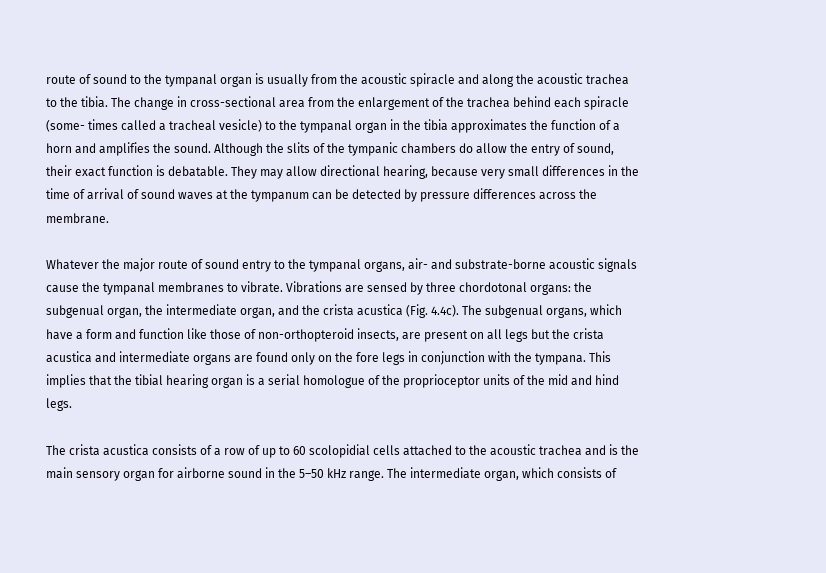route of sound to the tympanal organ is usually from the acoustic spiracle and along the acoustic trachea to the tibia. The change in cross-sectional area from the enlargement of the trachea behind each spiracle (some- times called a tracheal vesicle) to the tympanal organ in the tibia approximates the function of a horn and amplifies the sound. Although the slits of the tympanic chambers do allow the entry of sound, their exact function is debatable. They may allow directional hearing, because very small differences in the time of arrival of sound waves at the tympanum can be detected by pressure differences across the membrane.

Whatever the major route of sound entry to the tympanal organs, air- and substrate-borne acoustic signals cause the tympanal membranes to vibrate. Vibrations are sensed by three chordotonal organs: the subgenual organ, the intermediate organ, and the crista acustica (Fig. 4.4c). The subgenual organs, which have a form and function like those of non-orthopteroid insects, are present on all legs but the crista acustica and intermediate organs are found only on the fore legs in conjunction with the tympana. This implies that the tibial hearing organ is a serial homologue of the proprioceptor units of the mid and hind legs.

The crista acustica consists of a row of up to 60 scolopidial cells attached to the acoustic trachea and is the main sensory organ for airborne sound in the 5–50 kHz range. The intermediate organ, which consists of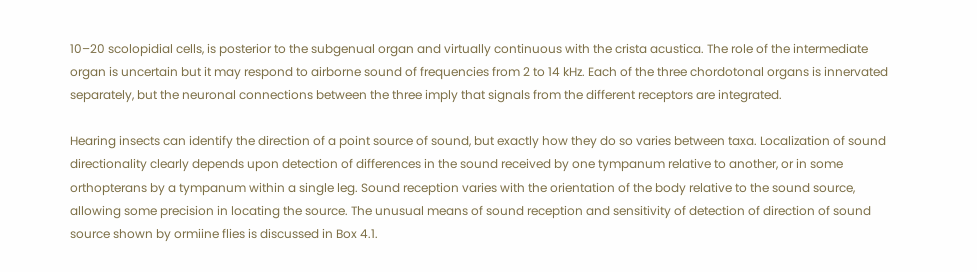10–20 scolopidial cells, is posterior to the subgenual organ and virtually continuous with the crista acustica. The role of the intermediate organ is uncertain but it may respond to airborne sound of frequencies from 2 to 14 kHz. Each of the three chordotonal organs is innervated separately, but the neuronal connections between the three imply that signals from the different receptors are integrated.

Hearing insects can identify the direction of a point source of sound, but exactly how they do so varies between taxa. Localization of sound directionality clearly depends upon detection of differences in the sound received by one tympanum relative to another, or in some orthopterans by a tympanum within a single leg. Sound reception varies with the orientation of the body relative to the sound source, allowing some precision in locating the source. The unusual means of sound reception and sensitivity of detection of direction of sound source shown by ormiine flies is discussed in Box 4.1.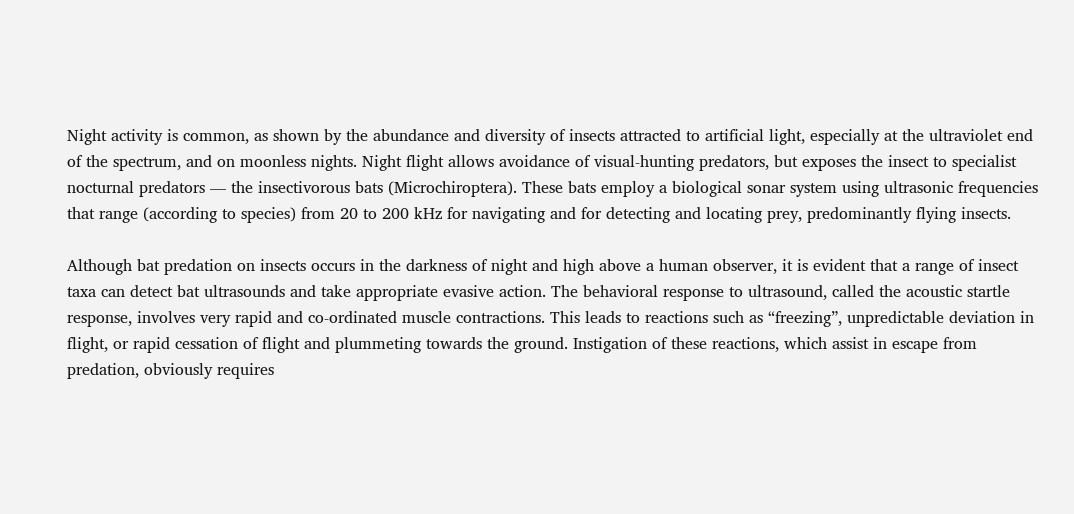Night activity is common, as shown by the abundance and diversity of insects attracted to artificial light, especially at the ultraviolet end of the spectrum, and on moonless nights. Night flight allows avoidance of visual-hunting predators, but exposes the insect to specialist nocturnal predators — the insectivorous bats (Microchiroptera). These bats employ a biological sonar system using ultrasonic frequencies that range (according to species) from 20 to 200 kHz for navigating and for detecting and locating prey, predominantly flying insects.

Although bat predation on insects occurs in the darkness of night and high above a human observer, it is evident that a range of insect taxa can detect bat ultrasounds and take appropriate evasive action. The behavioral response to ultrasound, called the acoustic startle response, involves very rapid and co-ordinated muscle contractions. This leads to reactions such as “freezing”, unpredictable deviation in flight, or rapid cessation of flight and plummeting towards the ground. Instigation of these reactions, which assist in escape from predation, obviously requires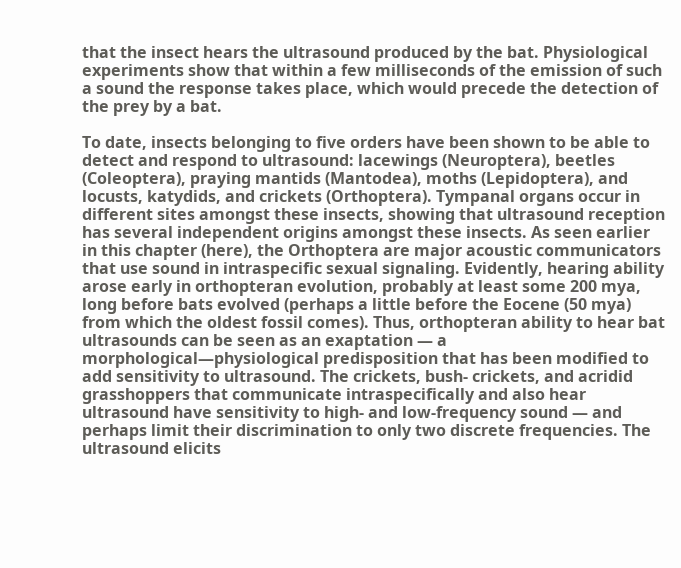that the insect hears the ultrasound produced by the bat. Physiological experiments show that within a few milliseconds of the emission of such a sound the response takes place, which would precede the detection of the prey by a bat.

To date, insects belonging to five orders have been shown to be able to detect and respond to ultrasound: lacewings (Neuroptera), beetles (Coleoptera), praying mantids (Mantodea), moths (Lepidoptera), and locusts, katydids, and crickets (Orthoptera). Tympanal organs occur in different sites amongst these insects, showing that ultrasound reception has several independent origins amongst these insects. As seen earlier in this chapter (here), the Orthoptera are major acoustic communicators that use sound in intraspecific sexual signaling. Evidently, hearing ability arose early in orthopteran evolution, probably at least some 200 mya, long before bats evolved (perhaps a little before the Eocene (50 mya) from which the oldest fossil comes). Thus, orthopteran ability to hear bat ultrasounds can be seen as an exaptation — a morphological—physiological predisposition that has been modified to add sensitivity to ultrasound. The crickets, bush- crickets, and acridid grasshoppers that communicate intraspecifically and also hear ultrasound have sensitivity to high- and low-frequency sound — and perhaps limit their discrimination to only two discrete frequencies. The ultrasound elicits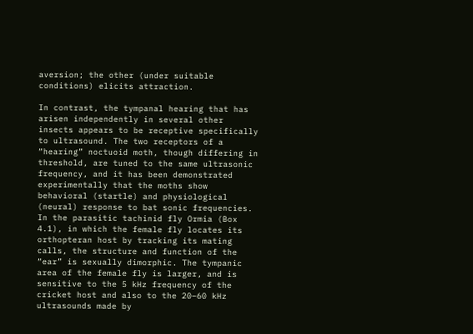aversion; the other (under suitable conditions) elicits attraction.

In contrast, the tympanal hearing that has arisen independently in several other insects appears to be receptive specifically to ultrasound. The two receptors of a “hearing” noctuoid moth, though differing in threshold, are tuned to the same ultrasonic frequency, and it has been demonstrated experimentally that the moths show behavioral (startle) and physiological (neural) response to bat sonic frequencies. In the parasitic tachinid fly Ormia (Box 4.1), in which the female fly locates its orthopteran host by tracking its mating calls, the structure and function of the “ear” is sexually dimorphic. The tympanic area of the female fly is larger, and is sensitive to the 5 kHz frequency of the cricket host and also to the 20–60 kHz ultrasounds made by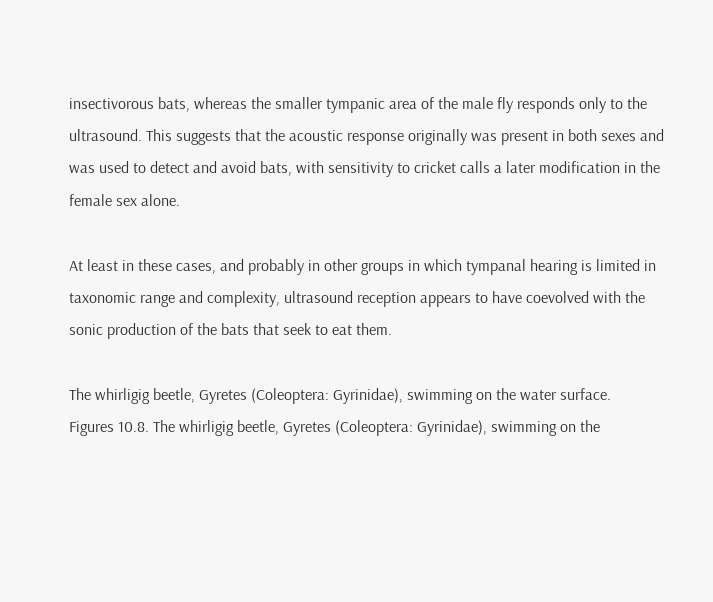insectivorous bats, whereas the smaller tympanic area of the male fly responds only to the ultrasound. This suggests that the acoustic response originally was present in both sexes and was used to detect and avoid bats, with sensitivity to cricket calls a later modification in the female sex alone.

At least in these cases, and probably in other groups in which tympanal hearing is limited in taxonomic range and complexity, ultrasound reception appears to have coevolved with the sonic production of the bats that seek to eat them.

The whirligig beetle, Gyretes (Coleoptera: Gyrinidae), swimming on the water surface.
Figures 10.8. The whirligig beetle, Gyretes (Coleoptera: Gyrinidae), swimming on the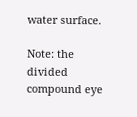water surface.

Note: the divided compound eye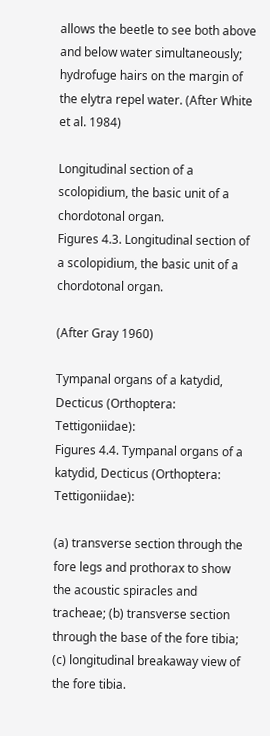allows the beetle to see both above and below water simultaneously; hydrofuge hairs on the margin of the elytra repel water. (After White et al. 1984)

Longitudinal section of a scolopidium, the basic unit of a chordotonal organ.
Figures 4.3. Longitudinal section of a scolopidium, the basic unit of a chordotonal organ.

(After Gray 1960)

Tympanal organs of a katydid, Decticus (Orthoptera: Tettigoniidae):
Figures 4.4. Tympanal organs of a katydid, Decticus (Orthoptera: Tettigoniidae):

(a) transverse section through the fore legs and prothorax to show the acoustic spiracles and tracheae; (b) transverse section through the base of the fore tibia; (c) longitudinal breakaway view of the fore tibia.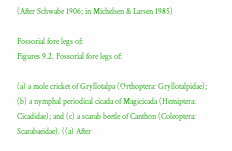(After Schwabe 1906; in Michelsen & Larsen 1985)

Fossorial fore legs of:
Figures 9.2. Fossorial fore legs of:

(a) a mole cricket of Gryllotalpa (Orthoptera: Gryllotalpidae); (b) a nymphal periodical cicada of Magicicada (Hemiptera: Cicadidae); and (c) a scarab beetle of Canthon (Coleoptera: Scarabaeidae). ((a) After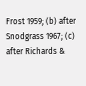Frost 1959; (b) after Snodgrass 1967; (c) after Richards &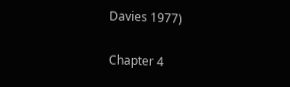Davies 1977)

Chapter 4